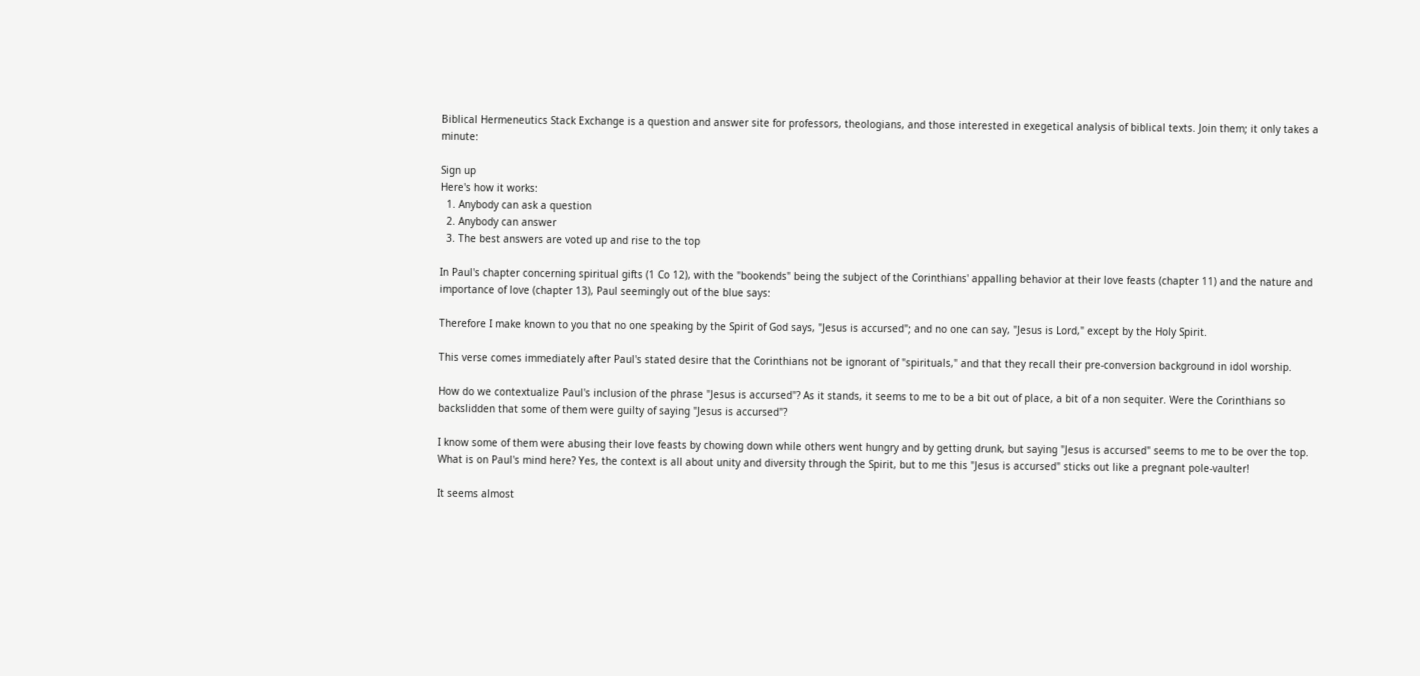Biblical Hermeneutics Stack Exchange is a question and answer site for professors, theologians, and those interested in exegetical analysis of biblical texts. Join them; it only takes a minute:

Sign up
Here's how it works:
  1. Anybody can ask a question
  2. Anybody can answer
  3. The best answers are voted up and rise to the top

In Paul's chapter concerning spiritual gifts (1 Co 12), with the "bookends" being the subject of the Corinthians' appalling behavior at their love feasts (chapter 11) and the nature and importance of love (chapter 13), Paul seemingly out of the blue says:

Therefore I make known to you that no one speaking by the Spirit of God says, "Jesus is accursed"; and no one can say, "Jesus is Lord," except by the Holy Spirit.

This verse comes immediately after Paul's stated desire that the Corinthians not be ignorant of "spirituals," and that they recall their pre-conversion background in idol worship.

How do we contextualize Paul's inclusion of the phrase "Jesus is accursed"? As it stands, it seems to me to be a bit out of place, a bit of a non sequiter. Were the Corinthians so backslidden that some of them were guilty of saying "Jesus is accursed"?

I know some of them were abusing their love feasts by chowing down while others went hungry and by getting drunk, but saying "Jesus is accursed" seems to me to be over the top. What is on Paul's mind here? Yes, the context is all about unity and diversity through the Spirit, but to me this "Jesus is accursed" sticks out like a pregnant pole-vaulter!

It seems almost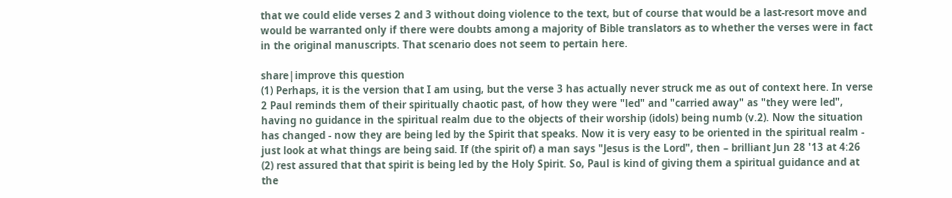that we could elide verses 2 and 3 without doing violence to the text, but of course that would be a last-resort move and would be warranted only if there were doubts among a majority of Bible translators as to whether the verses were in fact in the original manuscripts. That scenario does not seem to pertain here.

share|improve this question
(1) Perhaps, it is the version that I am using, but the verse 3 has actually never struck me as out of context here. In verse 2 Paul reminds them of their spiritually chaotic past, of how they were "led" and "carried away" as "they were led", having no guidance in the spiritual realm due to the objects of their worship (idols) being numb (v.2). Now the situation has changed - now they are being led by the Spirit that speaks. Now it is very easy to be oriented in the spiritual realm - just look at what things are being said. If (the spirit of) a man says "Jesus is the Lord", then – brilliant Jun 28 '13 at 4:26
(2) rest assured that that spirit is being led by the Holy Spirit. So, Paul is kind of giving them a spiritual guidance and at the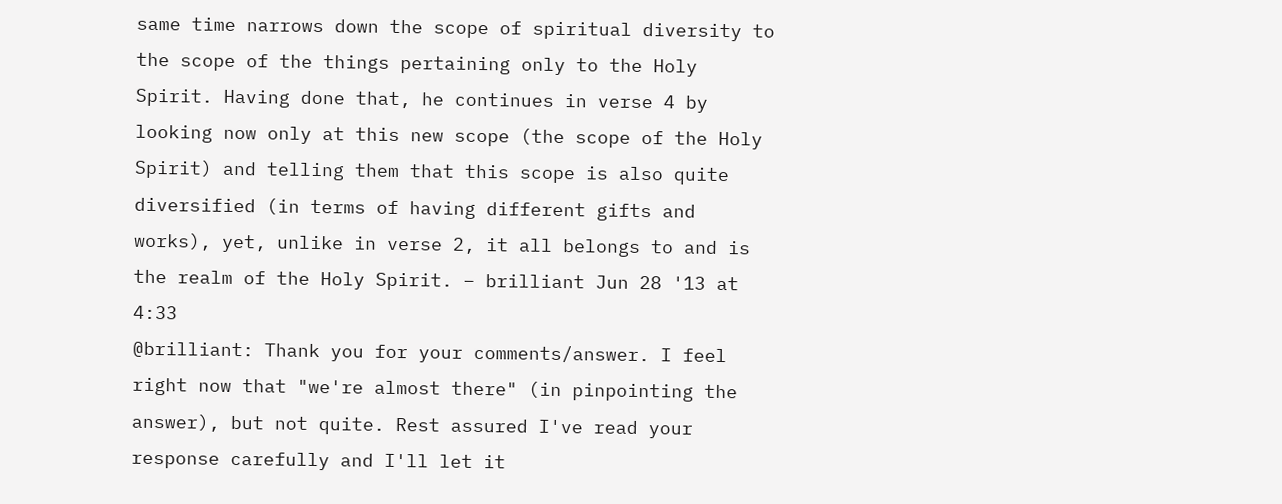same time narrows down the scope of spiritual diversity to the scope of the things pertaining only to the Holy Spirit. Having done that, he continues in verse 4 by looking now only at this new scope (the scope of the Holy Spirit) and telling them that this scope is also quite diversified (in terms of having different gifts and works), yet, unlike in verse 2, it all belongs to and is the realm of the Holy Spirit. – brilliant Jun 28 '13 at 4:33
@brilliant: Thank you for your comments/answer. I feel right now that "we're almost there" (in pinpointing the answer), but not quite. Rest assured I've read your response carefully and I'll let it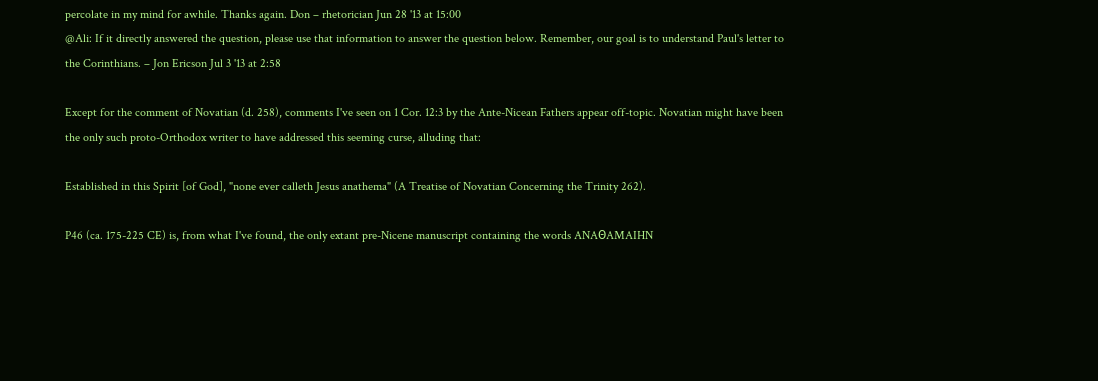percolate in my mind for awhile. Thanks again. Don – rhetorician Jun 28 '13 at 15:00
@Ali: If it directly answered the question, please use that information to answer the question below. Remember, our goal is to understand Paul's letter to the Corinthians. – Jon Ericson Jul 3 '13 at 2:58

Except for the comment of Novatian (d. 258), comments I've seen on 1 Cor. 12:3 by the Ante-Nicean Fathers appear off-topic. Novatian might have been the only such proto-Orthodox writer to have addressed this seeming curse, alluding that:

Established in this Spirit [of God], "none ever calleth Jesus anathema" (A Treatise of Novatian Concerning the Trinity 262).

P46 (ca. 175-225 CE) is, from what I've found, the only extant pre-Nicene manuscript containing the words ANAΘAMAIHN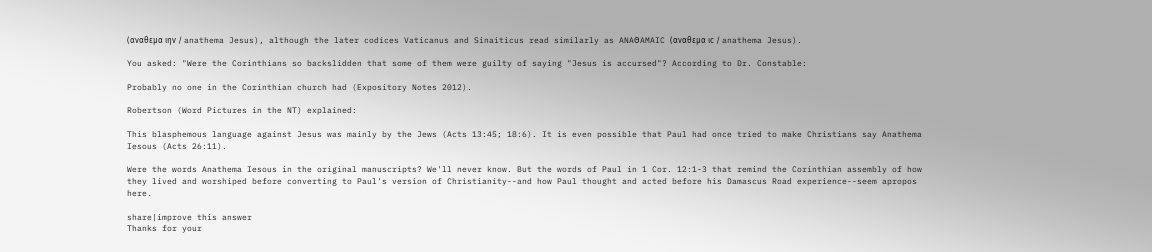(αναθεμα ιηv / anathema Jesus), although the later codices Vaticanus and Sinaiticus read similarly as ANAΘAMAIC (αναθεμα ιc / anathema Jesus).

You asked: "Were the Corinthians so backslidden that some of them were guilty of saying "Jesus is accursed"? According to Dr. Constable:

Probably no one in the Corinthian church had (Expository Notes 2012).

Robertson (Word Pictures in the NT) explained:

This blasphemous language against Jesus was mainly by the Jews (Acts 13:45; 18:6). It is even possible that Paul had once tried to make Christians say Anathema Iesous (Acts 26:11).

Were the words Anathema Iesous in the original manuscripts? We'll never know. But the words of Paul in 1 Cor. 12:1-3 that remind the Corinthian assembly of how they lived and worshiped before converting to Paul's version of Christianity--and how Paul thought and acted before his Damascus Road experience--seem apropos here.

share|improve this answer
Thanks for your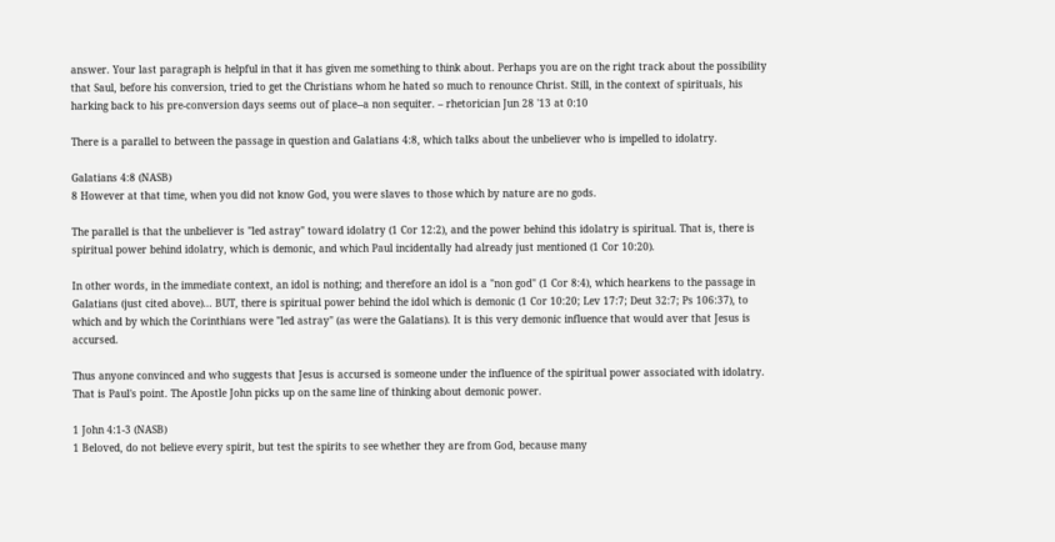answer. Your last paragraph is helpful in that it has given me something to think about. Perhaps you are on the right track about the possibility that Saul, before his conversion, tried to get the Christians whom he hated so much to renounce Christ. Still, in the context of spirituals, his harking back to his pre-conversion days seems out of place--a non sequiter. – rhetorician Jun 28 '13 at 0:10

There is a parallel to between the passage in question and Galatians 4:8, which talks about the unbeliever who is impelled to idolatry.

Galatians 4:8 (NASB)
8 However at that time, when you did not know God, you were slaves to those which by nature are no gods.

The parallel is that the unbeliever is "led astray" toward idolatry (1 Cor 12:2), and the power behind this idolatry is spiritual. That is, there is spiritual power behind idolatry, which is demonic, and which Paul incidentally had already just mentioned (1 Cor 10:20).

In other words, in the immediate context, an idol is nothing; and therefore an idol is a "non god" (1 Cor 8:4), which hearkens to the passage in Galatians (just cited above)... BUT, there is spiritual power behind the idol which is demonic (1 Cor 10:20; Lev 17:7; Deut 32:7; Ps 106:37), to which and by which the Corinthians were "led astray" (as were the Galatians). It is this very demonic influence that would aver that Jesus is accursed.

Thus anyone convinced and who suggests that Jesus is accursed is someone under the influence of the spiritual power associated with idolatry. That is Paul's point. The Apostle John picks up on the same line of thinking about demonic power.

1 John 4:1-3 (NASB)
1 Beloved, do not believe every spirit, but test the spirits to see whether they are from God, because many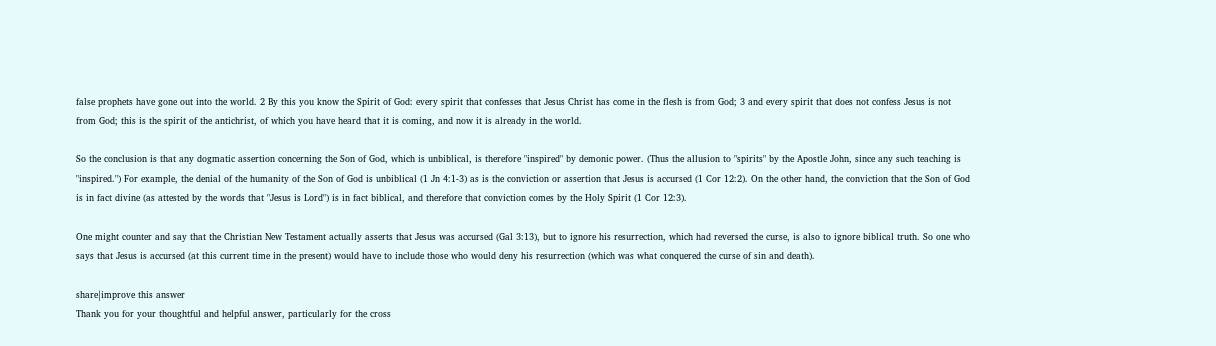false prophets have gone out into the world. 2 By this you know the Spirit of God: every spirit that confesses that Jesus Christ has come in the flesh is from God; 3 and every spirit that does not confess Jesus is not from God; this is the spirit of the antichrist, of which you have heard that it is coming, and now it is already in the world.

So the conclusion is that any dogmatic assertion concerning the Son of God, which is unbiblical, is therefore "inspired" by demonic power. (Thus the allusion to "spirits" by the Apostle John, since any such teaching is "inspired.") For example, the denial of the humanity of the Son of God is unbiblical (1 Jn 4:1-3) as is the conviction or assertion that Jesus is accursed (1 Cor 12:2). On the other hand, the conviction that the Son of God is in fact divine (as attested by the words that "Jesus is Lord") is in fact biblical, and therefore that conviction comes by the Holy Spirit (1 Cor 12:3).

One might counter and say that the Christian New Testament actually asserts that Jesus was accursed (Gal 3:13), but to ignore his resurrection, which had reversed the curse, is also to ignore biblical truth. So one who says that Jesus is accursed (at this current time in the present) would have to include those who would deny his resurrection (which was what conquered the curse of sin and death).

share|improve this answer
Thank you for your thoughtful and helpful answer, particularly for the cross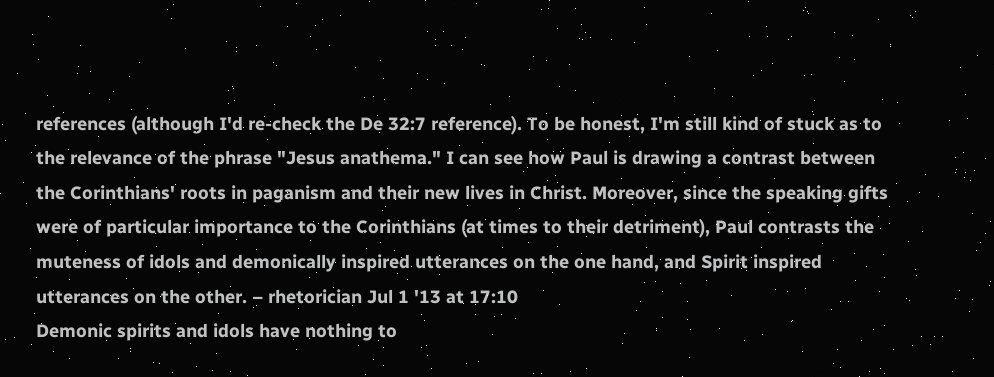references (although I'd re-check the De 32:7 reference). To be honest, I'm still kind of stuck as to the relevance of the phrase "Jesus anathema." I can see how Paul is drawing a contrast between the Corinthians' roots in paganism and their new lives in Christ. Moreover, since the speaking gifts were of particular importance to the Corinthians (at times to their detriment), Paul contrasts the muteness of idols and demonically inspired utterances on the one hand, and Spirit inspired utterances on the other. – rhetorician Jul 1 '13 at 17:10
Demonic spirits and idols have nothing to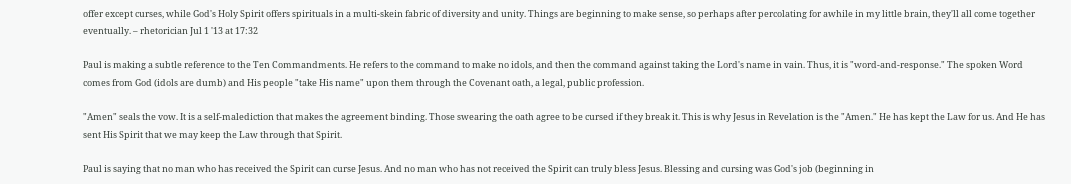offer except curses, while God's Holy Spirit offers spirituals in a multi-skein fabric of diversity and unity. Things are beginning to make sense, so perhaps after percolating for awhile in my little brain, they'll all come together eventually. – rhetorician Jul 1 '13 at 17:32

Paul is making a subtle reference to the Ten Commandments. He refers to the command to make no idols, and then the command against taking the Lord's name in vain. Thus, it is "word-and-response." The spoken Word comes from God (idols are dumb) and His people "take His name" upon them through the Covenant oath, a legal, public profession.

"Amen" seals the vow. It is a self-malediction that makes the agreement binding. Those swearing the oath agree to be cursed if they break it. This is why Jesus in Revelation is the "Amen." He has kept the Law for us. And He has sent His Spirit that we may keep the Law through that Spirit.

Paul is saying that no man who has received the Spirit can curse Jesus. And no man who has not received the Spirit can truly bless Jesus. Blessing and cursing was God's job (beginning in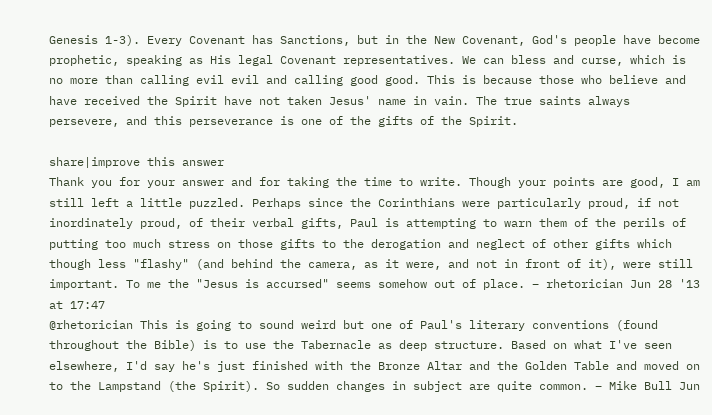Genesis 1-3). Every Covenant has Sanctions, but in the New Covenant, God's people have become prophetic, speaking as His legal Covenant representatives. We can bless and curse, which is no more than calling evil evil and calling good good. This is because those who believe and have received the Spirit have not taken Jesus' name in vain. The true saints always persevere, and this perseverance is one of the gifts of the Spirit.

share|improve this answer
Thank you for your answer and for taking the time to write. Though your points are good, I am still left a little puzzled. Perhaps since the Corinthians were particularly proud, if not inordinately proud, of their verbal gifts, Paul is attempting to warn them of the perils of putting too much stress on those gifts to the derogation and neglect of other gifts which though less "flashy" (and behind the camera, as it were, and not in front of it), were still important. To me the "Jesus is accursed" seems somehow out of place. – rhetorician Jun 28 '13 at 17:47
@rhetorician This is going to sound weird but one of Paul's literary conventions (found throughout the Bible) is to use the Tabernacle as deep structure. Based on what I've seen elsewhere, I'd say he's just finished with the Bronze Altar and the Golden Table and moved on to the Lampstand (the Spirit). So sudden changes in subject are quite common. – Mike Bull Jun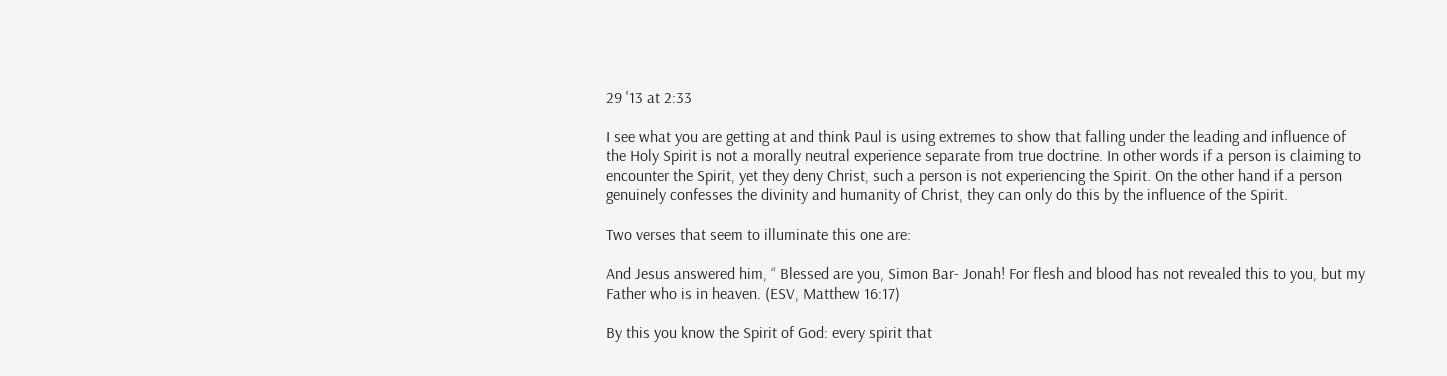29 '13 at 2:33

I see what you are getting at and think Paul is using extremes to show that falling under the leading and influence of the Holy Spirit is not a morally neutral experience separate from true doctrine. In other words if a person is claiming to encounter the Spirit, yet they deny Christ, such a person is not experiencing the Spirit. On the other hand if a person genuinely confesses the divinity and humanity of Christ, they can only do this by the influence of the Spirit.

Two verses that seem to illuminate this one are:

And Jesus answered him, “ Blessed are you, Simon Bar- Jonah! For flesh and blood has not revealed this to you, but my Father who is in heaven. (ESV, Matthew 16:17)

By this you know the Spirit of God: every spirit that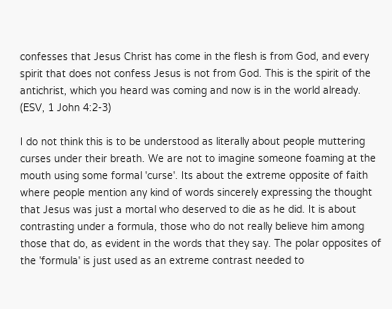confesses that Jesus Christ has come in the flesh is from God, and every spirit that does not confess Jesus is not from God. This is the spirit of the antichrist, which you heard was coming and now is in the world already. (ESV, 1 John 4:2-3)

I do not think this is to be understood as literally about people muttering curses under their breath. We are not to imagine someone foaming at the mouth using some formal 'curse'. Its about the extreme opposite of faith where people mention any kind of words sincerely expressing the thought that Jesus was just a mortal who deserved to die as he did. It is about contrasting under a formula, those who do not really believe him among those that do, as evident in the words that they say. The polar opposites of the 'formula' is just used as an extreme contrast needed to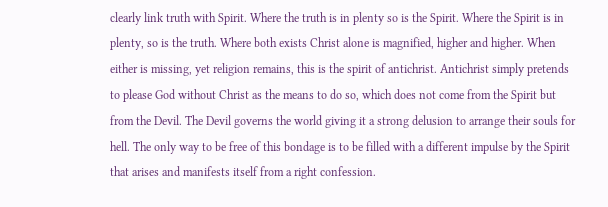clearly link truth with Spirit. Where the truth is in plenty so is the Spirit. Where the Spirit is in plenty, so is the truth. Where both exists Christ alone is magnified, higher and higher. When either is missing, yet religion remains, this is the spirit of antichrist. Antichrist simply pretends to please God without Christ as the means to do so, which does not come from the Spirit but from the Devil. The Devil governs the world giving it a strong delusion to arrange their souls for hell. The only way to be free of this bondage is to be filled with a different impulse by the Spirit that arises and manifests itself from a right confession.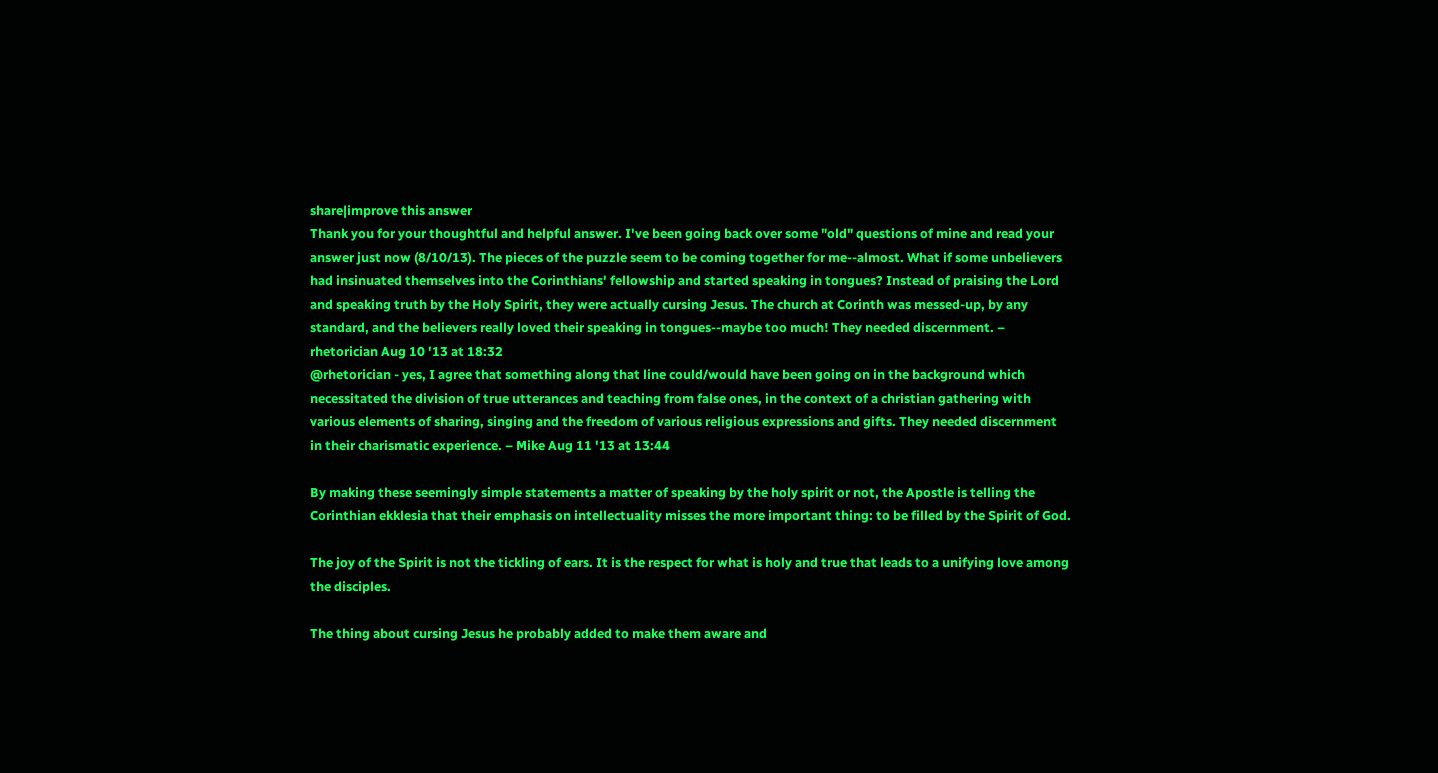share|improve this answer
Thank you for your thoughtful and helpful answer. I've been going back over some "old" questions of mine and read your answer just now (8/10/13). The pieces of the puzzle seem to be coming together for me--almost. What if some unbelievers had insinuated themselves into the Corinthians' fellowship and started speaking in tongues? Instead of praising the Lord and speaking truth by the Holy Spirit, they were actually cursing Jesus. The church at Corinth was messed-up, by any standard, and the believers really loved their speaking in tongues--maybe too much! They needed discernment. – rhetorician Aug 10 '13 at 18:32
@rhetorician - yes, I agree that something along that line could/would have been going on in the background which necessitated the division of true utterances and teaching from false ones, in the context of a christian gathering with various elements of sharing, singing and the freedom of various religious expressions and gifts. They needed discernment in their charismatic experience. – Mike Aug 11 '13 at 13:44

By making these seemingly simple statements a matter of speaking by the holy spirit or not, the Apostle is telling the Corinthian ekklesia that their emphasis on intellectuality misses the more important thing: to be filled by the Spirit of God.

The joy of the Spirit is not the tickling of ears. It is the respect for what is holy and true that leads to a unifying love among the disciples.

The thing about cursing Jesus he probably added to make them aware and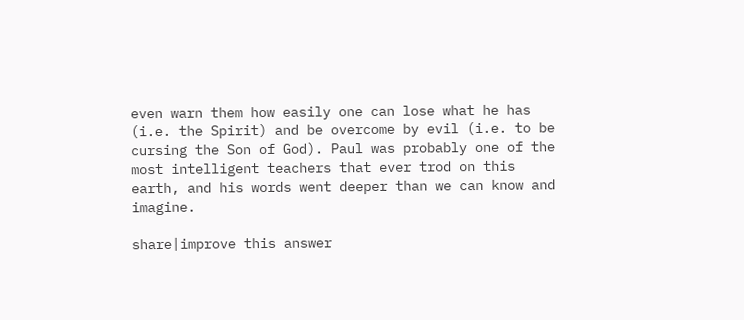even warn them how easily one can lose what he has (i.e. the Spirit) and be overcome by evil (i.e. to be cursing the Son of God). Paul was probably one of the most intelligent teachers that ever trod on this earth, and his words went deeper than we can know and imagine.

share|improve this answer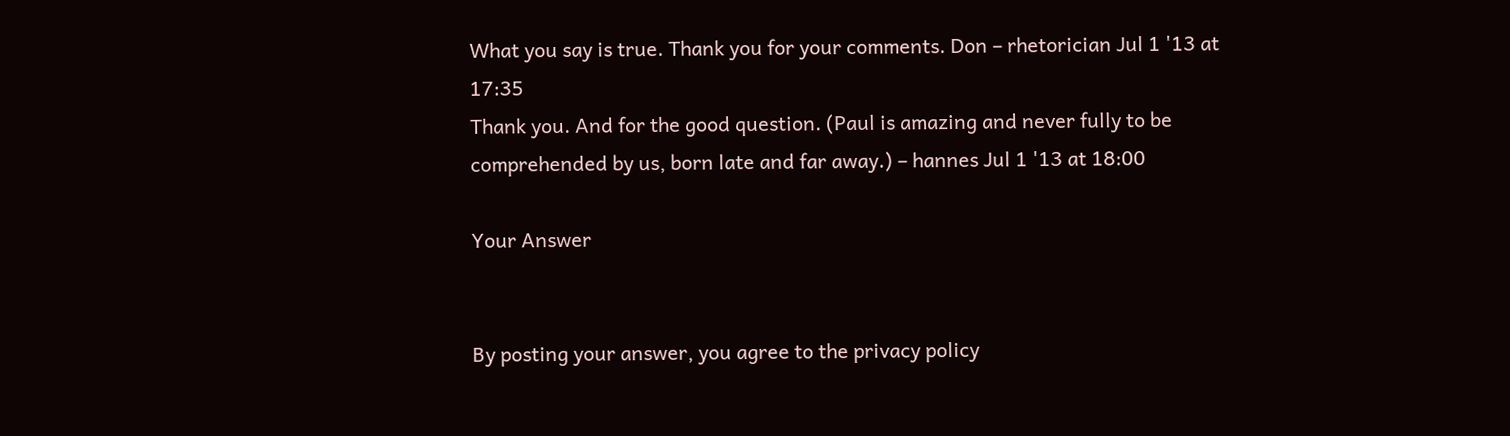What you say is true. Thank you for your comments. Don – rhetorician Jul 1 '13 at 17:35
Thank you. And for the good question. (Paul is amazing and never fully to be comprehended by us, born late and far away.) – hannes Jul 1 '13 at 18:00

Your Answer


By posting your answer, you agree to the privacy policy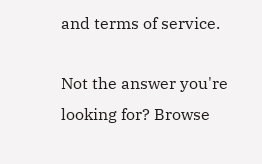and terms of service.

Not the answer you're looking for? Browse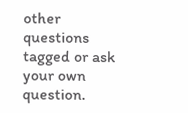other questions tagged or ask your own question.